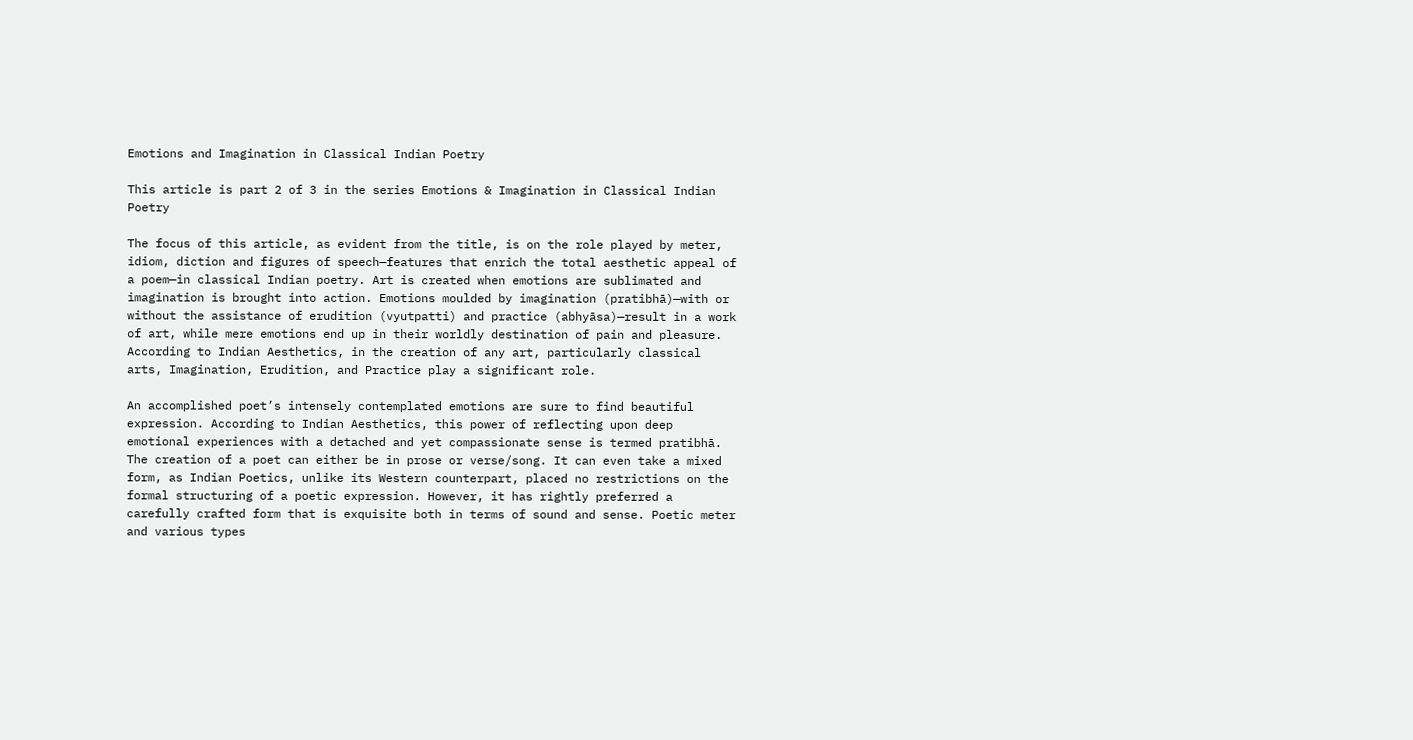Emotions and Imagination in Classical Indian Poetry

This article is part 2 of 3 in the series Emotions & Imagination in Classical Indian Poetry

The focus of this article, as evident from the title, is on the role played by meter, idiom, diction and figures of speech—features that enrich the total aesthetic appeal of a poem—in classical Indian poetry. Art is created when emotions are sublimated and imagination is brought into action. Emotions moulded by imagination (pratibhā)—with or without the assistance of erudition (vyutpatti) and practice (abhyāsa)—result in a work of art, while mere emotions end up in their worldly destination of pain and pleasure. According to Indian Aesthetics, in the creation of any art, particularly classical arts, Imagination, Erudition, and Practice play a significant role.

An accomplished poet’s intensely contemplated emotions are sure to find beautiful expression. According to Indian Aesthetics, this power of reflecting upon deep emotional experiences with a detached and yet compassionate sense is termed pratibhā. The creation of a poet can either be in prose or verse/song. It can even take a mixed form, as Indian Poetics, unlike its Western counterpart, placed no restrictions on the formal structuring of a poetic expression. However, it has rightly preferred a carefully crafted form that is exquisite both in terms of sound and sense. Poetic meter and various types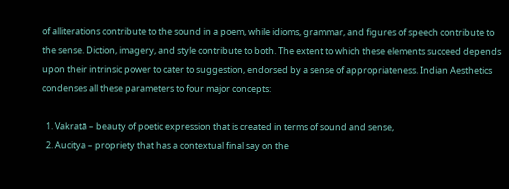of alliterations contribute to the sound in a poem, while idioms, grammar, and figures of speech contribute to the sense. Diction, imagery, and style contribute to both. The extent to which these elements succeed depends upon their intrinsic power to cater to suggestion, endorsed by a sense of appropriateness. Indian Aesthetics condenses all these parameters to four major concepts:

  1. Vakratā – beauty of poetic expression that is created in terms of sound and sense,
  2. Aucitya – propriety that has a contextual final say on the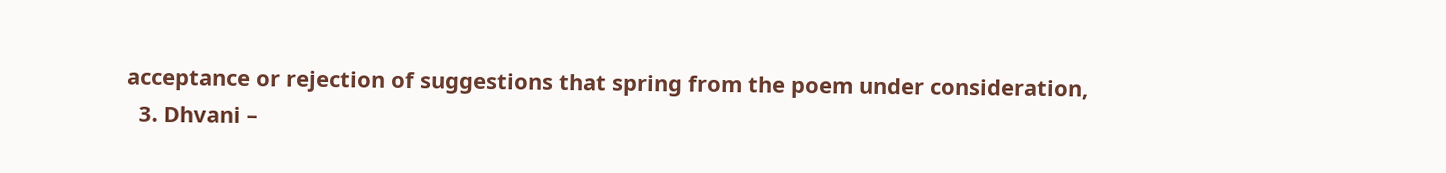acceptance or rejection of suggestions that spring from the poem under consideration,
  3. Dhvani –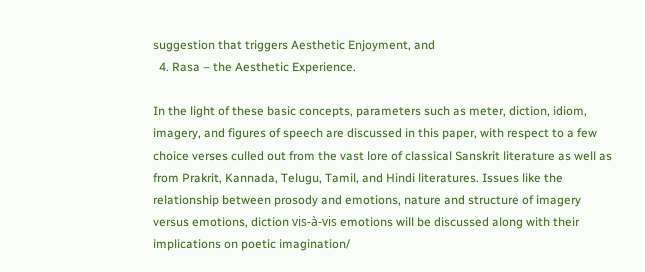suggestion that triggers Aesthetic Enjoyment, and
  4. Rasa – the Aesthetic Experience.

In the light of these basic concepts, parameters such as meter, diction, idiom, imagery, and figures of speech are discussed in this paper, with respect to a few choice verses culled out from the vast lore of classical Sanskrit literature as well as from Prakrit, Kannada, Telugu, Tamil, and Hindi literatures. Issues like the relationship between prosody and emotions, nature and structure of imagery versus emotions, diction vis-à-vis emotions will be discussed along with their implications on poetic imagination/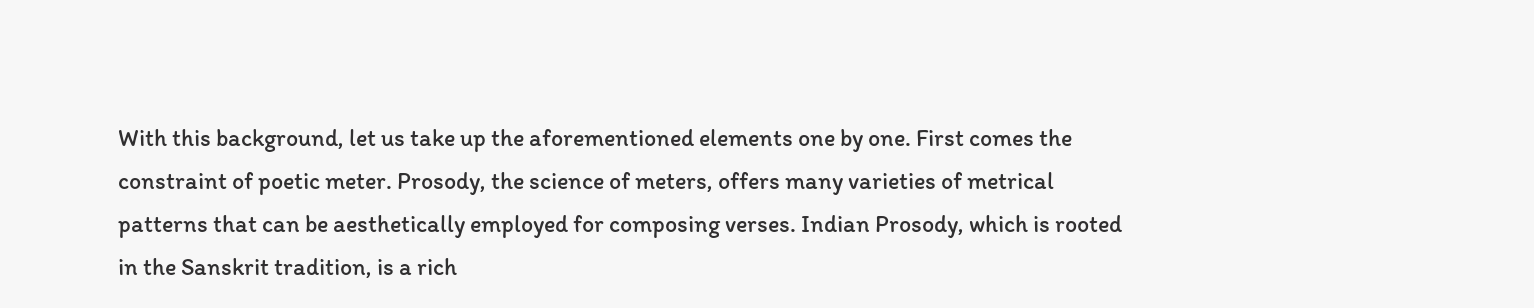With this background, let us take up the aforementioned elements one by one. First comes the constraint of poetic meter. Prosody, the science of meters, offers many varieties of metrical patterns that can be aesthetically employed for composing verses. Indian Prosody, which is rooted in the Sanskrit tradition, is a rich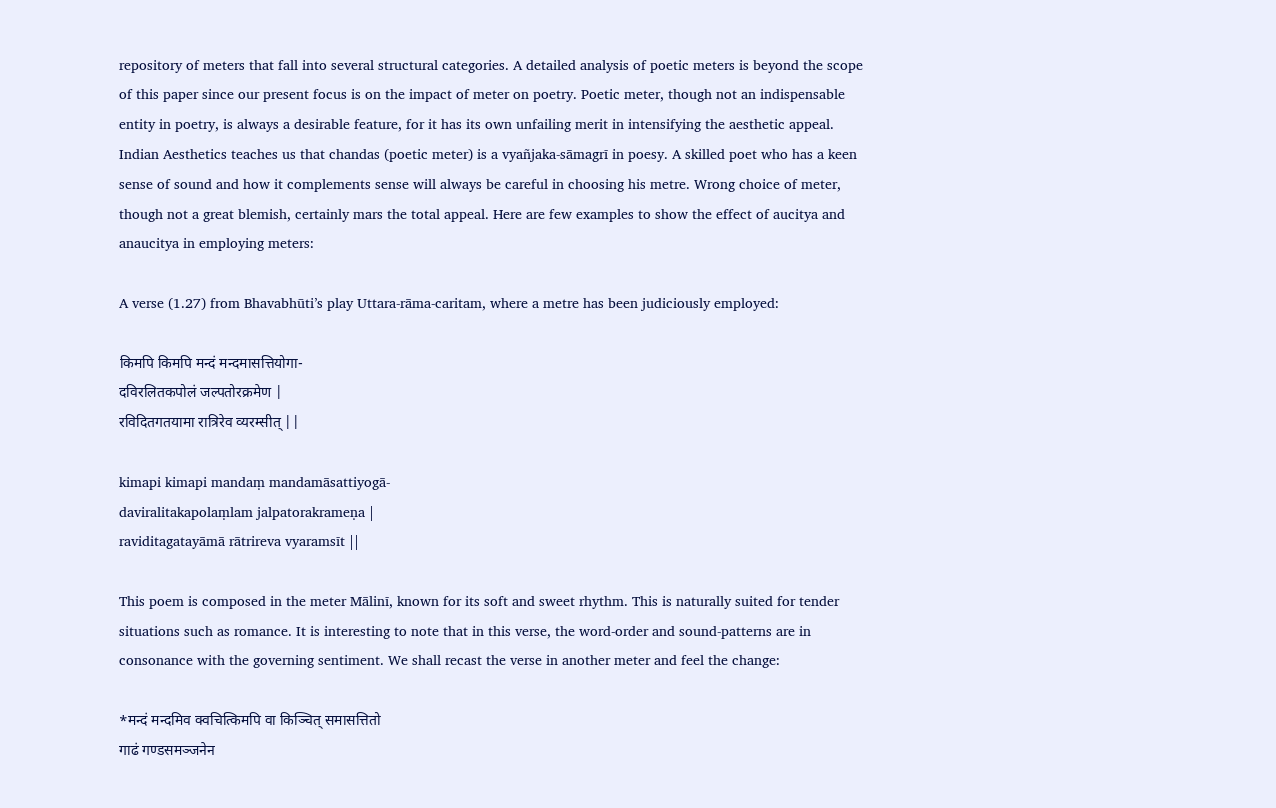repository of meters that fall into several structural categories. A detailed analysis of poetic meters is beyond the scope of this paper since our present focus is on the impact of meter on poetry. Poetic meter, though not an indispensable entity in poetry, is always a desirable feature, for it has its own unfailing merit in intensifying the aesthetic appeal. Indian Aesthetics teaches us that chandas (poetic meter) is a vyañjaka-sāmagrī in poesy. A skilled poet who has a keen sense of sound and how it complements sense will always be careful in choosing his metre. Wrong choice of meter, though not a great blemish, certainly mars the total appeal. Here are few examples to show the effect of aucitya and anaucitya in employing meters:

A verse (1.27) from Bhavabhūti’s play Uttara-rāma-caritam, where a metre has been judiciously employed:

किमपि किमपि मन्दं मन्दमासत्तियोगा-
दविरलितकपोलं जल्पतोरक्रमेण |
रविदितगतयामा रात्रिरेव व्यरम्सीत् ||

kimapi kimapi mandaṃ mandamāsattiyogā-
daviralitakapolaṃlam jalpatorakrameṇa |
raviditagatayāmā rātrireva vyaramsīt ||

This poem is composed in the meter Mālinī, known for its soft and sweet rhythm. This is naturally suited for tender situations such as romance. It is interesting to note that in this verse, the word-order and sound-patterns are in consonance with the governing sentiment. We shall recast the verse in another meter and feel the change:

*मन्दं मन्दमिव क्वचित्किमपि वा किञ्चित् समासत्तितो
गाढं गण्डसमञ्जनेन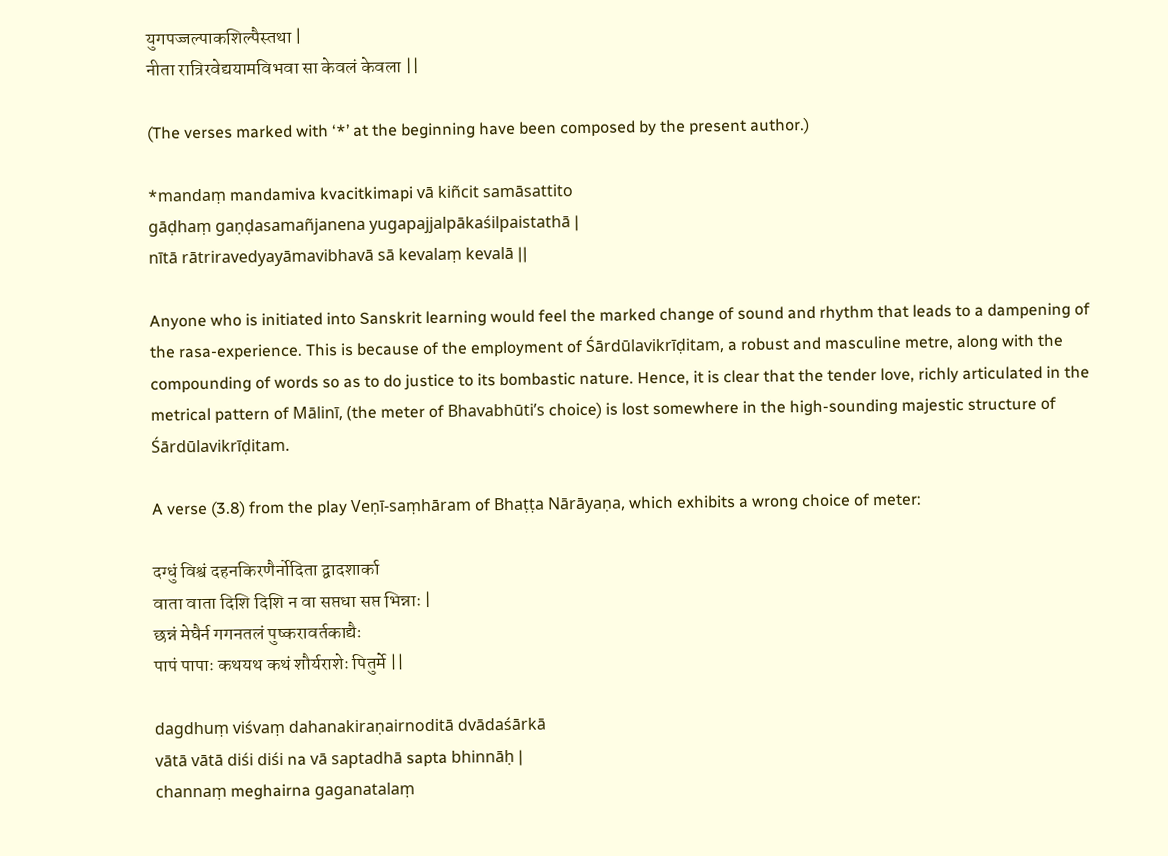युगपज्जल्पाकशिल्पैस्तथा |
नीता रात्रिरवेद्ययामविभवा सा केवलं केवला ||

(The verses marked with ‘*’ at the beginning have been composed by the present author.)

*mandaṃ mandamiva kvacitkimapi vā kiñcit samāsattito
gāḍhaṃ gaṇḍasamañjanena yugapajjalpākaśilpaistathā |
nītā rātriravedyayāmavibhavā sā kevalaṃ kevalā ||

Anyone who is initiated into Sanskrit learning would feel the marked change of sound and rhythm that leads to a dampening of the rasa-experience. This is because of the employment of Śārdūlavikrīḍitam, a robust and masculine metre, along with the compounding of words so as to do justice to its bombastic nature. Hence, it is clear that the tender love, richly articulated in the metrical pattern of Mālinī, (the meter of Bhavabhūti’s choice) is lost somewhere in the high-sounding majestic structure of Śārdūlavikrīḍitam.

A verse (3.8) from the play Veṇī-saṃhāram of Bhaṭṭa Nārāyaṇa, which exhibits a wrong choice of meter:

दग्धुं विश्वं दहनकिरणैर्नोदिता द्वादशार्का
वाता वाता दिशि दिशि न वा सप्तधा सप्त भिन्नाः |
छन्नं मेघैर्न गगनतलं पुष्करावर्तकाद्यैः
पापं पापाः कथयथ कथं शौर्यराशेः पितुर्मे ||

dagdhuṃ viśvaṃ dahanakiraṇairnoditā dvādaśārkā
vātā vātā diśi diśi na vā saptadhā sapta bhinnāḥ |
channaṃ meghairna gaganatalaṃ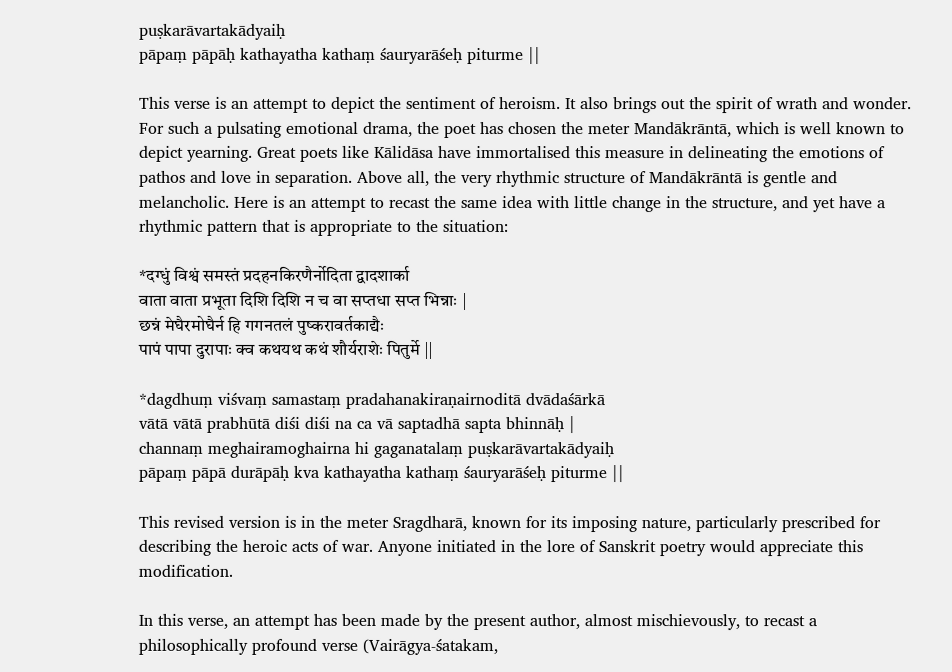puṣkarāvartakādyaiḥ
pāpaṃ pāpāḥ kathayatha kathaṃ śauryarāśeḥ piturme ||

This verse is an attempt to depict the sentiment of heroism. It also brings out the spirit of wrath and wonder. For such a pulsating emotional drama, the poet has chosen the meter Mandākrāntā, which is well known to depict yearning. Great poets like Kālidāsa have immortalised this measure in delineating the emotions of pathos and love in separation. Above all, the very rhythmic structure of Mandākrāntā is gentle and melancholic. Here is an attempt to recast the same idea with little change in the structure, and yet have a rhythmic pattern that is appropriate to the situation:

*दग्धुं विश्वं समस्तं प्रदहनकिरणैर्नोदिता द्वादशार्का
वाता वाता प्रभूता दिशि दिशि न च वा सप्तधा सप्त भिन्नाः |
छन्नं मेघैरमोघैर्न हि गगनतलं पुष्करावर्तकाद्यैः
पापं पापा दुरापाः क्व कथयथ कथं शौर्यराशेः पितुर्मे ||

*dagdhuṃ viśvaṃ samastaṃ pradahanakiraṇairnoditā dvādaśārkā
vātā vātā prabhūtā diśi diśi na ca vā saptadhā sapta bhinnāḥ |
channaṃ meghairamoghairna hi gaganatalaṃ puṣkarāvartakādyaiḥ
pāpaṃ pāpā durāpāḥ kva kathayatha kathaṃ śauryarāśeḥ piturme ||

This revised version is in the meter Sragdharā, known for its imposing nature, particularly prescribed for describing the heroic acts of war. Anyone initiated in the lore of Sanskrit poetry would appreciate this modification.

In this verse, an attempt has been made by the present author, almost mischievously, to recast a philosophically profound verse (Vairāgya-śatakam,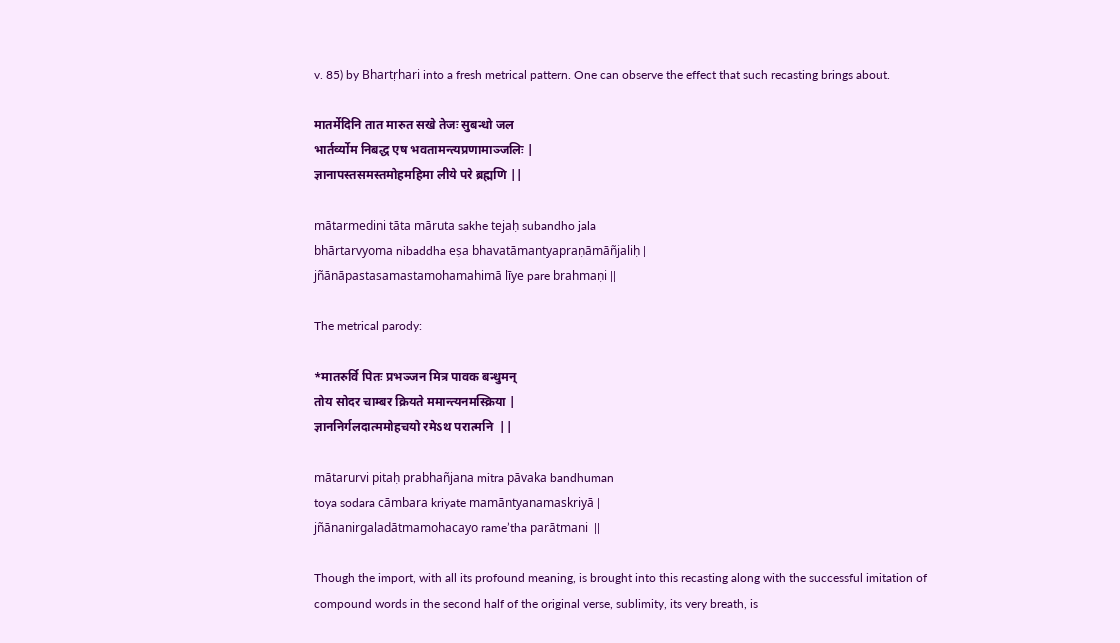v. 85) by Bhartṛhari into a fresh metrical pattern. One can observe the effect that such recasting brings about.

मातर्मेदिनि तात मारुत सखे तेजः सुबन्धो जल
भार्तर्व्योम निबद्ध एष भवतामन्त्यप्रणामाञ्जलिः |
ज्ञानापस्तसमस्तमोहमहिमा लीये परे ब्रह्मणि ||

mātarmedini tāta māruta sakhe tejaḥ subandho jala
bhārtarvyoma nibaddha eṣa bhavatāmantyapraṇāmāñjaliḥ |
jñānāpastasamastamohamahimā līye pare brahmaṇi ||

The metrical parody:

*मातरुर्वि पितः प्रभञ्जन मित्र पावक बन्धुमन्
तोय सोदर चाम्बर क्रियते ममान्त्यनमस्क्रिया |
ज्ञाननिर्गलदात्ममोहचयो रमेऽथ परात्मनि  ||

mātarurvi pitaḥ prabhañjana mitra pāvaka bandhuman
toya sodara cāmbara kriyate mamāntyanamaskriyā |
jñānanirgaladātmamohacayo rame’tha parātmani  ||

Though the import, with all its profound meaning, is brought into this recasting along with the successful imitation of compound words in the second half of the original verse, sublimity, its very breath, is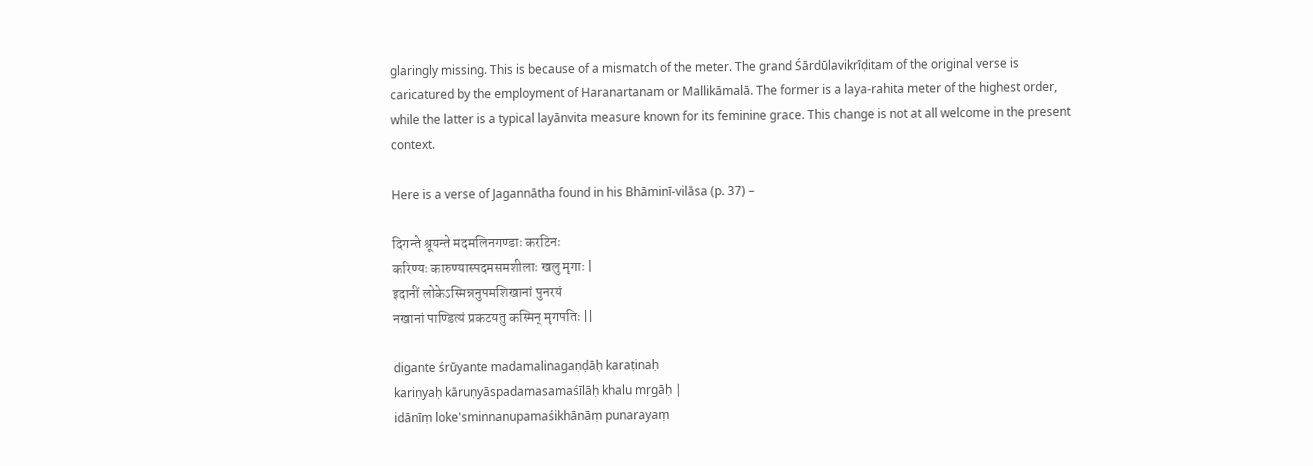glaringly missing. This is because of a mismatch of the meter. The grand Śārdūlavikrīḍitam of the original verse is caricatured by the employment of Haranartanam or Mallikāmalā. The former is a laya-rahita meter of the highest order, while the latter is a typical layānvita measure known for its feminine grace. This change is not at all welcome in the present context.

Here is a verse of Jagannātha found in his Bhāminī-vilāsa (p. 37) –

दिगन्ते श्रूयन्ते मदमलिनगण्डाः करटिनः
करिण्यः कारुण्यास्पदमसमशीलाः खलु मृगाः |
इदानीं लोकेऽस्मिन्ननुपमशिखानां पुनरयं
नखानां पाण्डित्यं प्रकटयतु कस्मिन् मृगपतिः ||

digante śrūyante madamalinagaṇḍāḥ karaṭinaḥ
kariṇyaḥ kāruṇyāspadamasamaśīlāḥ khalu mṛgāḥ |
idānīṃ loke'sminnanupamaśikhānāṃ punarayaṃ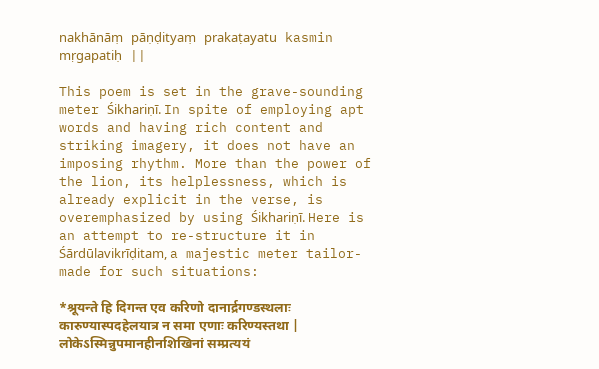nakhānāṃ pāṇḍityaṃ prakaṭayatu kasmin mṛgapatiḥ ||

This poem is set in the grave-sounding meter Śikhariṇī. In spite of employing apt words and having rich content and striking imagery, it does not have an imposing rhythm. More than the power of the lion, its helplessness, which is already explicit in the verse, is overemphasized by using Śikhariṇī. Here is an attempt to re-structure it in Śārdūlavikrīḍitam, a majestic meter tailor-made for such situations:

*श्रूयन्ते हि दिगन्त एव करिणो दानार्द्रगण्डस्थलाः
कारुण्यास्पदहेलयात्र न समा एणाः करिण्यस्तथा |
लोकेऽस्मिन्नुपमानहीनशिखिनां सम्प्रत्ययं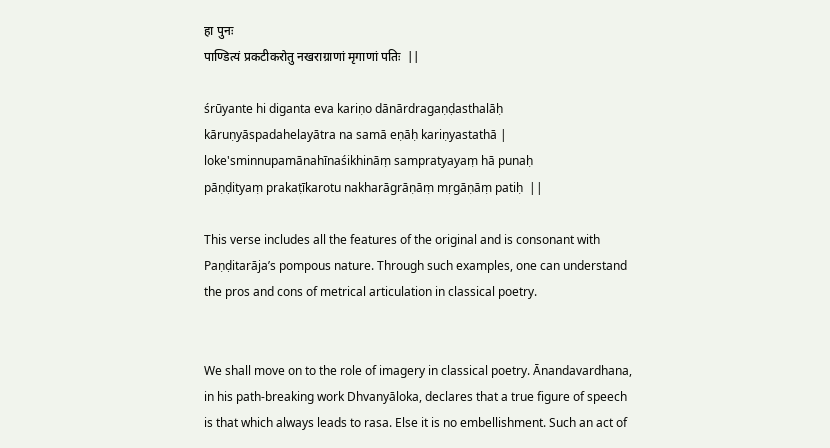हा पुनः
पाण्डित्यं प्रकटीकरोतु नखराग्राणां मृगाणां पतिः  ||

śrūyante hi diganta eva kariṇo dānārdragaṇḍasthalāḥ
kāruṇyāspadahelayātra na samā eṇāḥ kariṇyastathā |
loke'sminnupamānahīnaśikhināṃ sampratyayaṃ hā punaḥ
pāṇḍityaṃ prakaṭīkarotu nakharāgrāṇāṃ mṛgāṇāṃ patiḥ  ||

This verse includes all the features of the original and is consonant with Paṇḍitarāja’s pompous nature. Through such examples, one can understand the pros and cons of metrical articulation in classical poetry.


We shall move on to the role of imagery in classical poetry. Ānandavardhana, in his path-breaking work Dhvanyāloka, declares that a true figure of speech is that which always leads to rasa. Else it is no embellishment. Such an act of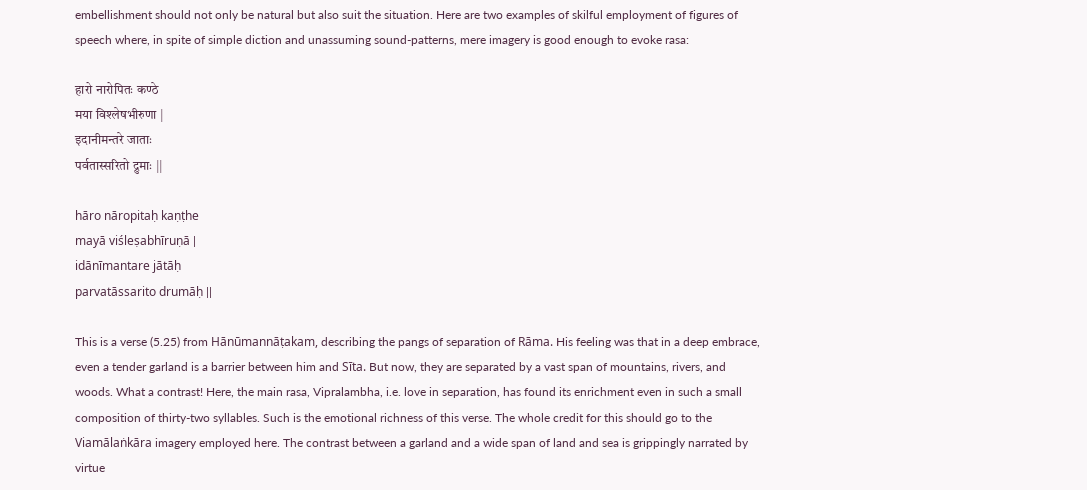embellishment should not only be natural but also suit the situation. Here are two examples of skilful employment of figures of speech where, in spite of simple diction and unassuming sound-patterns, mere imagery is good enough to evoke rasa:

हारो नारोपितः कण्ठे
मया विश्लेषभीरुणा |
इदानीमन्तरे जाताः
पर्वतास्सरितो द्रुमाः ||

hāro nāropitaḥ kaṇṭhe
mayā viśleṣabhīruṇā |
idānīmantare jātāḥ
parvatāssarito drumāḥ ||

This is a verse (5.25) from Hānūmannāṭakam, describing the pangs of separation of Rāma. His feeling was that in a deep embrace, even a tender garland is a barrier between him and Sīta. But now, they are separated by a vast span of mountains, rivers, and woods. What a contrast! Here, the main rasa, Vipralambha, i.e. love in separation, has found its enrichment even in such a small composition of thirty-two syllables. Such is the emotional richness of this verse. The whole credit for this should go to the Viamālaṅkāra imagery employed here. The contrast between a garland and a wide span of land and sea is grippingly narrated by virtue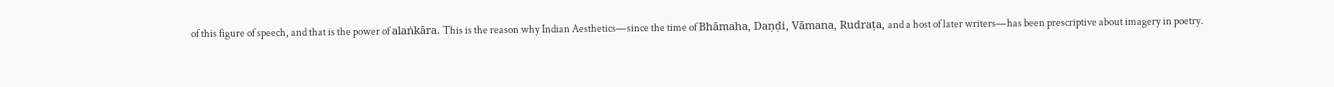of this figure of speech, and that is the power of alaṅkāra. This is the reason why Indian Aesthetics—since the time of Bhāmaha, Daṇḍi, Vāmana, Rudraṭa, and a host of later writers—has been prescriptive about imagery in poetry.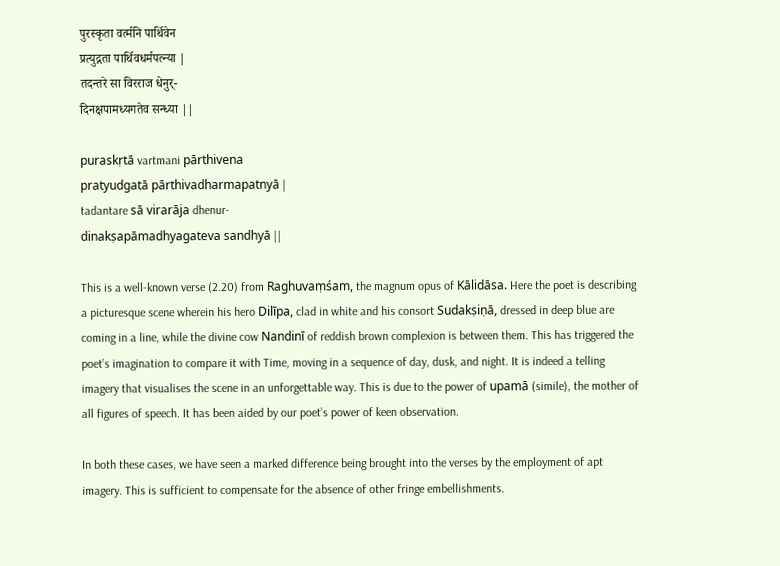पुरस्कृता वर्त्मनि पार्थिवेन
प्रत्युद्गता पार्थिवधर्मपत्न्या |
तदन्तरे सा विरराज धेनुर्-
दिनक्षपामध्यगतेव सन्ध्या ||

puraskṛtā vartmani pārthivena
pratyudgatā pārthivadharmapatnyā |
tadantare sā virarāja dhenur-
dinakṣapāmadhyagateva sandhyā ||

This is a well-known verse (2.20) from Raghuvaṃśam, the magnum opus of Kālidāsa. Here the poet is describing a picturesque scene wherein his hero Dilīpa, clad in white and his consort Sudakṣiṇā, dressed in deep blue are coming in a line, while the divine cow Nandinī of reddish brown complexion is between them. This has triggered the poet’s imagination to compare it with Time, moving in a sequence of day, dusk, and night. It is indeed a telling imagery that visualises the scene in an unforgettable way. This is due to the power of upamā (simile), the mother of all figures of speech. It has been aided by our poet’s power of keen observation.

In both these cases, we have seen a marked difference being brought into the verses by the employment of apt imagery. This is sufficient to compensate for the absence of other fringe embellishments.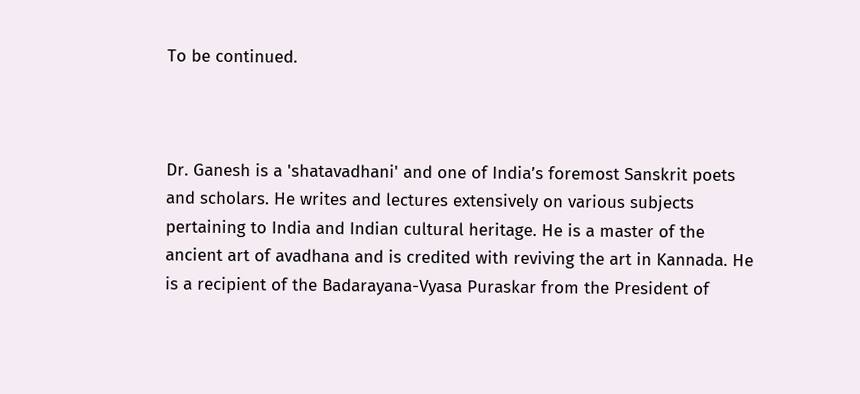To be continued.



Dr. Ganesh is a 'shatavadhani' and one of India’s foremost Sanskrit poets and scholars. He writes and lectures extensively on various subjects pertaining to India and Indian cultural heritage. He is a master of the ancient art of avadhana and is credited with reviving the art in Kannada. He is a recipient of the Badarayana-Vyasa Puraskar from the President of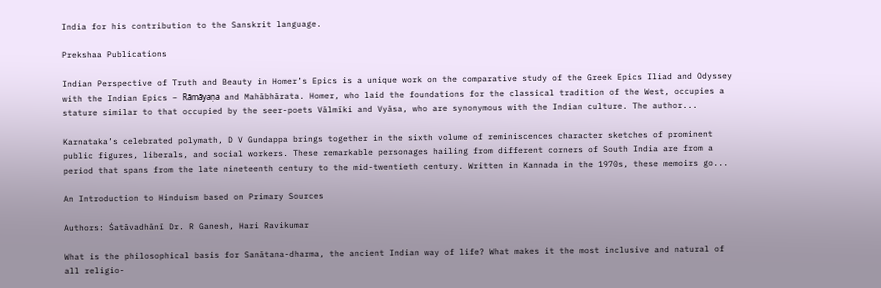India for his contribution to the Sanskrit language.

Prekshaa Publications

Indian Perspective of Truth and Beauty in Homer’s Epics is a unique work on the comparative study of the Greek Epics Iliad and Odyssey with the Indian Epics – Rāmāyaṇa and Mahābhārata. Homer, who laid the foundations for the classical tradition of the West, occupies a stature similar to that occupied by the seer-poets Vālmīki and Vyāsa, who are synonymous with the Indian culture. The author...

Karnataka’s celebrated polymath, D V Gundappa brings together in the sixth volume of reminiscences character sketches of prominent public figures, liberals, and social workers. These remarkable personages hailing from different corners of South India are from a period that spans from the late nineteenth century to the mid-twentieth century. Written in Kannada in the 1970s, these memoirs go...

An Introduction to Hinduism based on Primary Sources

Authors: Śatāvadhānī Dr. R Ganesh, Hari Ravikumar

What is the philosophical basis for Sanātana-dharma, the ancient Indian way of life? What makes it the most inclusive and natural of all religio-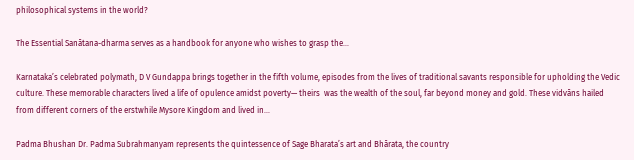philosophical systems in the world?

The Essential Sanātana-dharma serves as a handbook for anyone who wishes to grasp the...

Karnataka’s celebrated polymath, D V Gundappa brings together in the fifth volume, episodes from the lives of traditional savants responsible for upholding the Vedic culture. These memorable characters lived a life of opulence amidst poverty— theirs  was the wealth of the soul, far beyond money and gold. These vidvāns hailed from different corners of the erstwhile Mysore Kingdom and lived in...

Padma Bhushan Dr. Padma Subrahmanyam represents the quintessence of Sage Bharata’s art and Bhārata, the country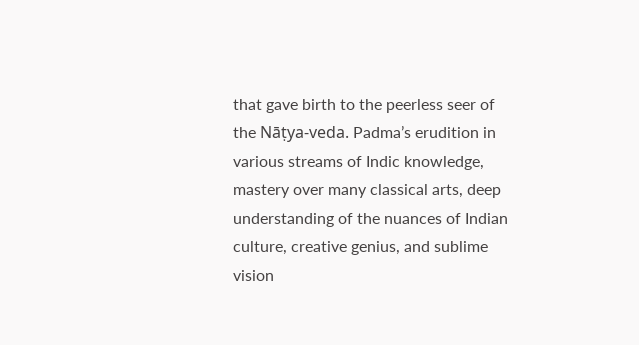that gave birth to the peerless seer of the Nāṭya-veda. Padma’s erudition in various streams of Indic knowledge, mastery over many classical arts, deep understanding of the nuances of Indian culture, creative genius, and sublime vision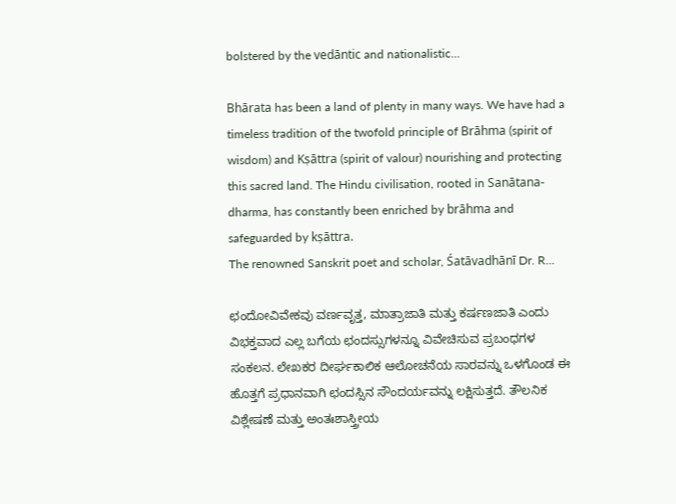bolstered by the vedāntic and nationalistic...

Bhārata has been a land of plenty in many ways. We have had a timeless tradition of the twofold principle of Brāhma (spirit of wisdom) and Kṣāttra (spirit of valour) nourishing and protecting this sacred land. The Hindu civilisation, rooted in Sanātana-dharma, has constantly been enriched by brāhma and safeguarded by kṣāttra.
The renowned Sanskrit poet and scholar, Śatāvadhānī Dr. R...

ಛಂದೋವಿವೇಕವು ವರ್ಣವೃತ್ತ, ಮಾತ್ರಾಜಾತಿ ಮತ್ತು ಕರ್ಷಣಜಾತಿ ಎಂದು ವಿಭಕ್ತವಾದ ಎಲ್ಲ ಬಗೆಯ ಛಂದಸ್ಸುಗಳನ್ನೂ ವಿವೇಚಿಸುವ ಪ್ರಬಂಧಗಳ ಸಂಕಲನ. ಲೇಖಕರ ದೀರ್ಘಕಾಲಿಕ ಆಲೋಚನೆಯ ಸಾರವನ್ನು ಒಳಗೊಂಡ ಈ ಹೊತ್ತಗೆ ಪ್ರಧಾನವಾಗಿ ಛಂದಸ್ಸಿನ ಸೌಂದರ್ಯವನ್ನು ಲಕ್ಷಿಸುತ್ತದೆ. ತೌಲನಿಕ ವಿಶ್ಲೇಷಣೆ ಮತ್ತು ಅಂತಃಶಾಸ್ತ್ರೀಯ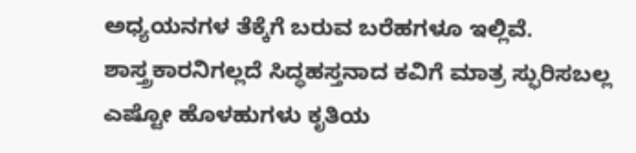ಅಧ್ಯಯನಗಳ ತೆಕ್ಕೆಗೆ ಬರುವ ಬರೆಹಗಳೂ ಇಲ್ಲಿವೆ. ಶಾಸ್ತ್ರಕಾರನಿಗಲ್ಲದೆ ಸಿದ್ಧಹಸ್ತನಾದ ಕವಿಗೆ ಮಾತ್ರ ಸ್ಫುರಿಸಬಲ್ಲ ಎಷ್ಟೋ ಹೊಳಹುಗಳು ಕೃತಿಯ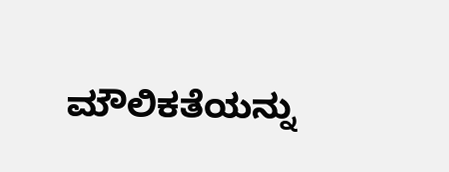ಮೌಲಿಕತೆಯನ್ನು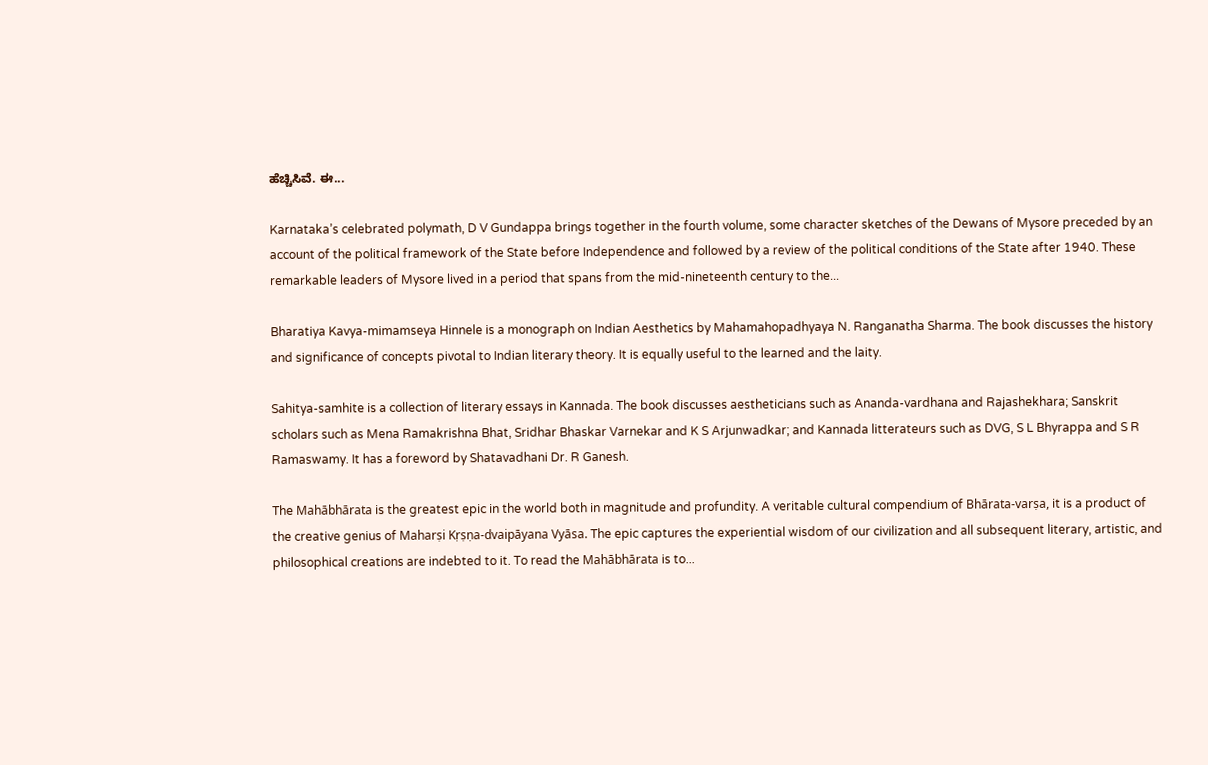ಹೆಚ್ಚಿಸಿವೆ. ಈ...

Karnataka’s celebrated polymath, D V Gundappa brings together in the fourth volume, some character sketches of the Dewans of Mysore preceded by an account of the political framework of the State before Independence and followed by a review of the political conditions of the State after 1940. These remarkable leaders of Mysore lived in a period that spans from the mid-nineteenth century to the...

Bharatiya Kavya-mimamseya Hinnele is a monograph on Indian Aesthetics by Mahamahopadhyaya N. Ranganatha Sharma. The book discusses the history and significance of concepts pivotal to Indian literary theory. It is equally useful to the learned and the laity.

Sahitya-samhite is a collection of literary essays in Kannada. The book discusses aestheticians such as Ananda-vardhana and Rajashekhara; Sanskrit scholars such as Mena Ramakrishna Bhat, Sridhar Bhaskar Varnekar and K S Arjunwadkar; and Kannada litterateurs such as DVG, S L Bhyrappa and S R Ramaswamy. It has a foreword by Shatavadhani Dr. R Ganesh.

The Mahābhārata is the greatest epic in the world both in magnitude and profundity. A veritable cultural compendium of Bhārata-varṣa, it is a product of the creative genius of Maharṣi Kṛṣṇa-dvaipāyana Vyāsa. The epic captures the experiential wisdom of our civilization and all subsequent literary, artistic, and philosophical creations are indebted to it. To read the Mahābhārata is to...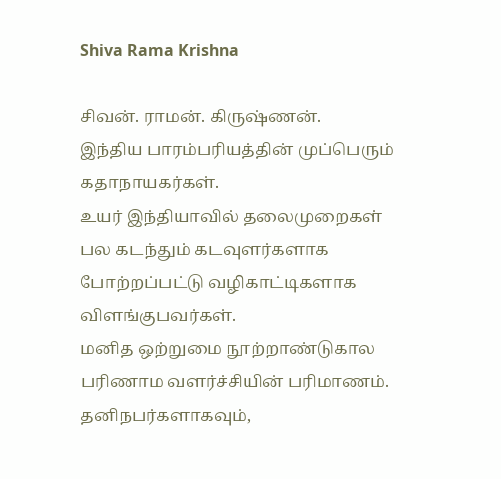Shiva Rama Krishna

சிவன். ராமன். கிருஷ்ணன்.
இந்திய பாரம்பரியத்தின் முப்பெரும் கதாநாயகர்கள்.
உயர் இந்தியாவில் தலைமுறைகள் பல கடந்தும் கடவுளர்களாக போற்றப்பட்டு வழிகாட்டிகளாக விளங்குபவர்கள்.
மனித ஒற்றுமை நூற்றாண்டுகால பரிணாம வளர்ச்சியின் பரிமாணம்.
தனிநபர்களாகவும்,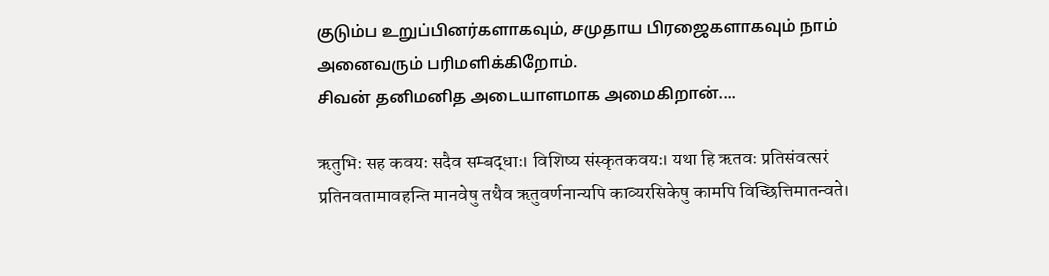குடும்ப உறுப்பினர்களாகவும், சமுதாய பிரஜைகளாகவும் நாம் அனைவரும் பரிமளிக்கிறோம்.
சிவன் தனிமனித அடையாளமாக அமைகிறான்....

ऋतुभिः सह कवयः सदैव सम्बद्धाः। विशिष्य संस्कृतकवयः। यथा हि ऋतवः प्रतिसंवत्सरं प्रतिनवतामावहन्ति मानवेषु तथैव ऋतुवर्णनान्यपि काव्यरसिकेषु कामपि विच्छित्तिमातन्वते।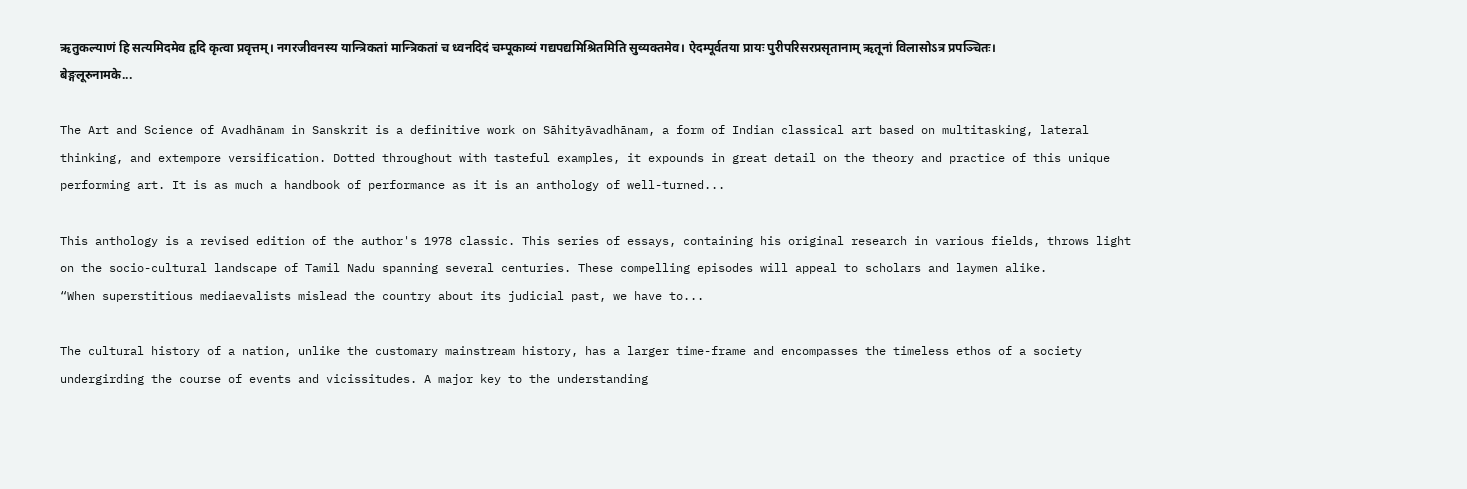ऋतुकल्याणं हि सत्यमिदमेव हृदि कृत्वा प्रवृत्तम्। नगरजीवनस्य यान्त्रिकतां मान्त्रिकतां च ध्वनदिदं चम्पूकाव्यं गद्यपद्यमिश्रितमिति सुव्यक्तमेव। ऐदम्पूर्वतया प्रायः पुरीपरिसरप्रसृतानाम् ऋतूनां विलासोऽत्र प्रपञ्चितः। बेङ्गलूरुनामके...

The Art and Science of Avadhānam in Sanskrit is a definitive work on Sāhityāvadhānam, a form of Indian classical art based on multitasking, lateral thinking, and extempore versification. Dotted throughout with tasteful examples, it expounds in great detail on the theory and practice of this unique performing art. It is as much a handbook of performance as it is an anthology of well-turned...

This anthology is a revised edition of the author's 1978 classic. This series of essays, containing his original research in various fields, throws light on the socio-cultural landscape of Tamil Nadu spanning several centuries. These compelling episodes will appeal to scholars and laymen alike.
“When superstitious mediaevalists mislead the country about its judicial past, we have to...

The cultural history of a nation, unlike the customary mainstream history, has a larger time-frame and encompasses the timeless ethos of a society undergirding the course of events and vicissitudes. A major key to the understanding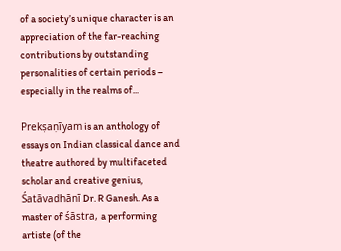of a society’s unique character is an appreciation of the far-reaching contributions by outstanding personalities of certain periods – especially in the realms of...

Prekṣaṇīyam is an anthology of essays on Indian classical dance and theatre authored by multifaceted scholar and creative genius, Śatāvadhānī Dr. R Ganesh. As a master of śāstra, a performing artiste (of the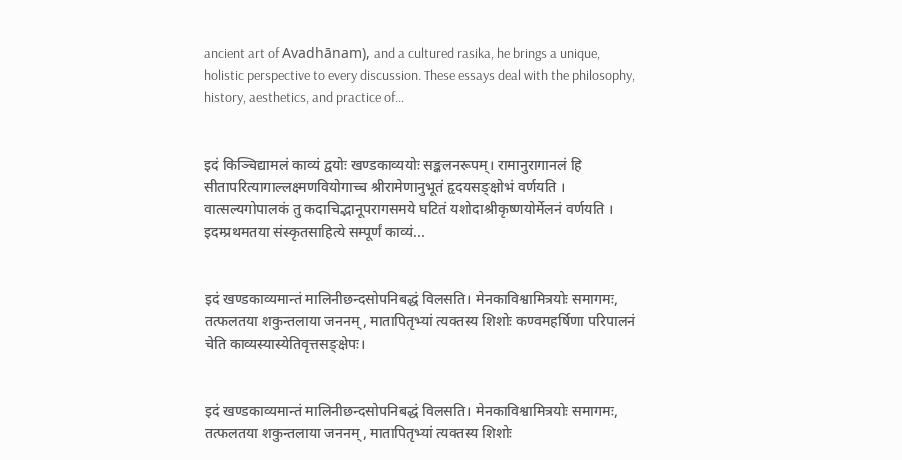ancient art of Avadhānam), and a cultured rasika, he brings a unique, holistic perspective to every discussion. These essays deal with the philosophy, history, aesthetics, and practice of...


इदं किञ्चिद्यामलं काव्यं द्वयोः खण्डकाव्ययोः सङ्कलनरूपम्। रामानुरागानलं हि सीतापरित्यागाल्लक्ष्मणवियोगाच्च श्रीरामेणानुभूतं हृदयसङ्क्षोभं वर्णयति । वात्सल्यगोपालकं तु कदाचिद्भानूपरागसमये घटितं यशोदाश्रीकृष्णयोर्मेलनं वर्णयति । इदम्प्रथमतया संस्कृतसाहित्ये सम्पूर्णं काव्यं...


इदं खण्डकाव्यमान्तं मालिनीछन्दसोपनिबद्धं विलसति। मेनकाविश्वामित्रयोः समागमः, तत्फलतया शकुन्तलाया जननम्, मातापितृभ्यां त्यक्तस्य शिशोः कण्वमहर्षिणा परिपालनं चेति काव्यस्यास्येतिवृत्तसङ्क्षेपः।


इदं खण्डकाव्यमान्तं मालिनीछन्दसोपनिबद्धं विलसति। मेनकाविश्वामित्रयोः समागमः, तत्फलतया शकुन्तलाया जननम्, मातापितृभ्यां त्यक्तस्य शिशोः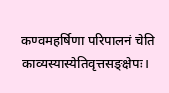कण्वमहर्षिणा परिपालनं चेति काव्यस्यास्येतिवृत्तसङ्क्षेपः।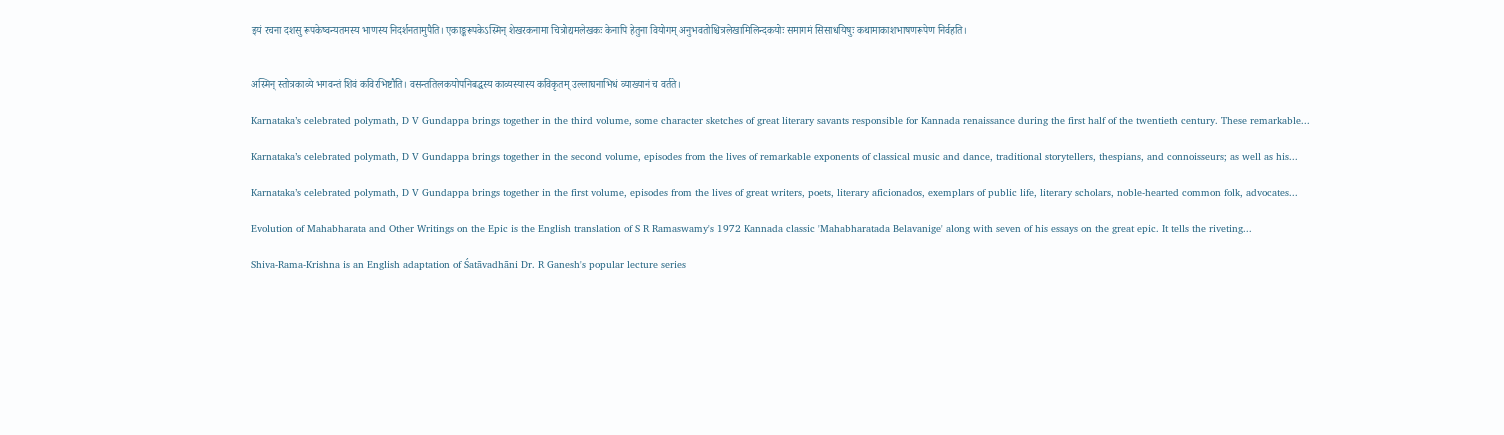इयं रचना दशसु रूपकेष्वन्यतमस्य भाणस्य निदर्शनतामुपैति। एकाङ्करूपकेऽस्मिन् शेखरकनामा चित्रोद्यमलेखकः केनापि हेतुना वियोगम् अनुभवतोश्चित्रलेखामिलिन्दकयोः समागमं सिसाधयिषुः कथामाकाशभाषणरूपेण निर्वहति।


अस्मिन् स्तोत्रकाव्ये भगवन्तं शिवं कविरभिष्टौति। वसन्ततिलकयोपनिबद्धस्य काव्यस्यास्य कविकृतम् उल्लाघनाभिधं व्याख्यानं च वर्तते।

Karnataka’s celebrated polymath, D V Gundappa brings together in the third volume, some character sketches of great literary savants responsible for Kannada renaissance during the first half of the twentieth century. These remarkable...

Karnataka’s celebrated polymath, D V Gundappa brings together in the second volume, episodes from the lives of remarkable exponents of classical music and dance, traditional storytellers, thespians, and connoisseurs; as well as his...

Karnataka’s celebrated polymath, D V Gundappa brings together in the first volume, episodes from the lives of great writers, poets, literary aficionados, exemplars of public life, literary scholars, noble-hearted common folk, advocates...

Evolution of Mahabharata and Other Writings on the Epic is the English translation of S R Ramaswamy's 1972 Kannada classic 'Mahabharatada Belavanige' along with seven of his essays on the great epic. It tells the riveting...

Shiva-Rama-Krishna is an English adaptation of Śatāvadhāni Dr. R Ganesh's popular lecture series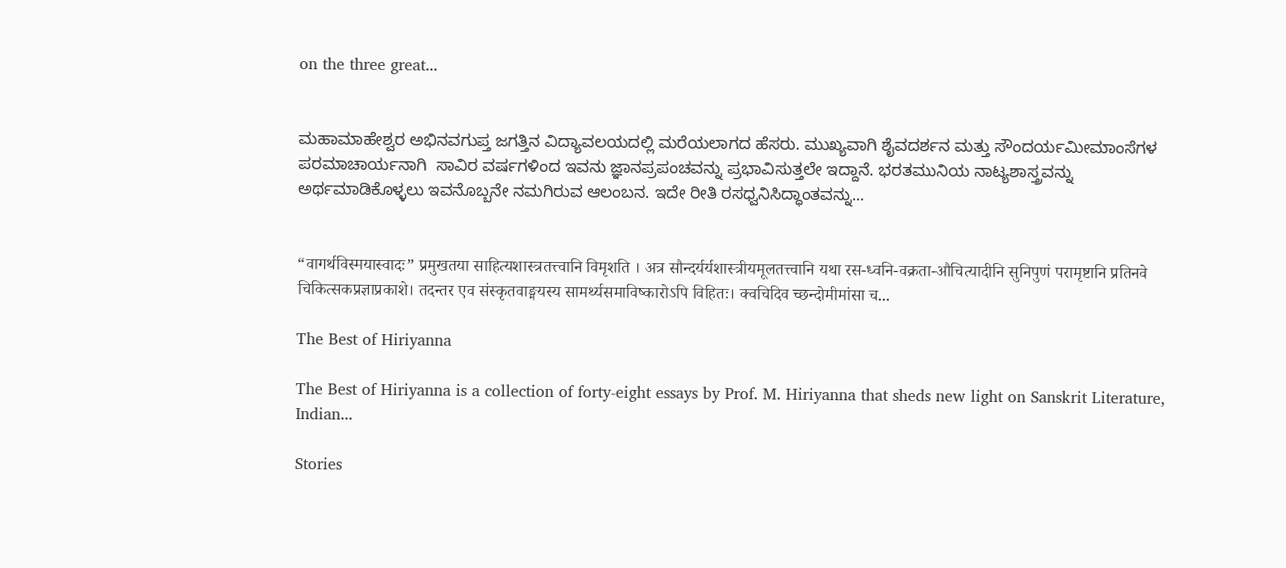on the three great...


ಮಹಾಮಾಹೇಶ್ವರ ಅಭಿನವಗುಪ್ತ ಜಗತ್ತಿನ ವಿದ್ಯಾವಲಯದಲ್ಲಿ ಮರೆಯಲಾಗದ ಹೆಸರು. ಮುಖ್ಯವಾಗಿ ಶೈವದರ್ಶನ ಮತ್ತು ಸೌಂದರ್ಯಮೀಮಾಂಸೆಗಳ ಪರಮಾಚಾರ್ಯನಾಗಿ  ಸಾವಿರ ವರ್ಷಗಳಿಂದ ಇವನು ಜ್ಞಾನಪ್ರಪಂಚವನ್ನು ಪ್ರಭಾವಿಸುತ್ತಲೇ ಇದ್ದಾನೆ. ಭರತಮುನಿಯ ನಾಟ್ಯಶಾಸ್ತ್ರವನ್ನು ಅರ್ಥಮಾಡಿಕೊಳ್ಳಲು ಇವನೊಬ್ಬನೇ ನಮಗಿರುವ ಆಲಂಬನ. ಇದೇ ರೀತಿ ರಸಧ್ವನಿಸಿದ್ಧಾಂತವನ್ನು...


“वागर्थविस्मयास्वादः” प्रमुखतया साहित्यशास्त्रतत्त्वानि विमृशति । अत्र सौन्दर्यर्यशास्त्रीयमूलतत्त्वानि यथा रस-ध्वनि-वक्रता-औचित्यादीनि सुनिपुणं परामृष्टानि प्रतिनवे चिकित्सकप्रज्ञाप्रकाशे। तदन्तर एव संस्कृतवाङ्मयस्य सामर्थ्यसमाविष्कारोऽपि विहितः। क्वचिदिव च्छन्दोमीमांसा च...

The Best of Hiriyanna

The Best of Hiriyanna is a collection of forty-eight essays by Prof. M. Hiriyanna that sheds new light on Sanskrit Literature, Indian...

Stories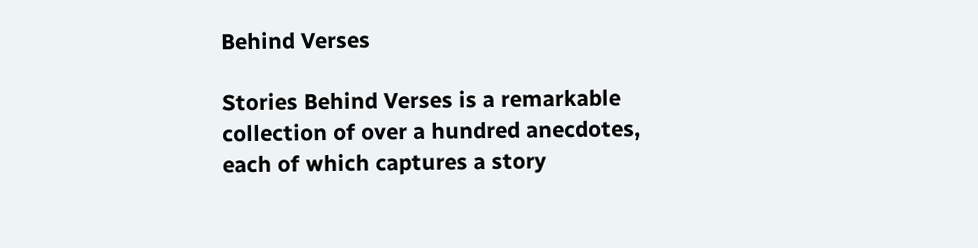Behind Verses

Stories Behind Verses is a remarkable collection of over a hundred anecdotes, each of which captures a story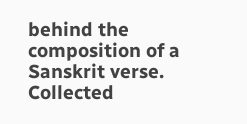behind the composition of a Sanskrit verse. Collected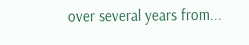over several years from...